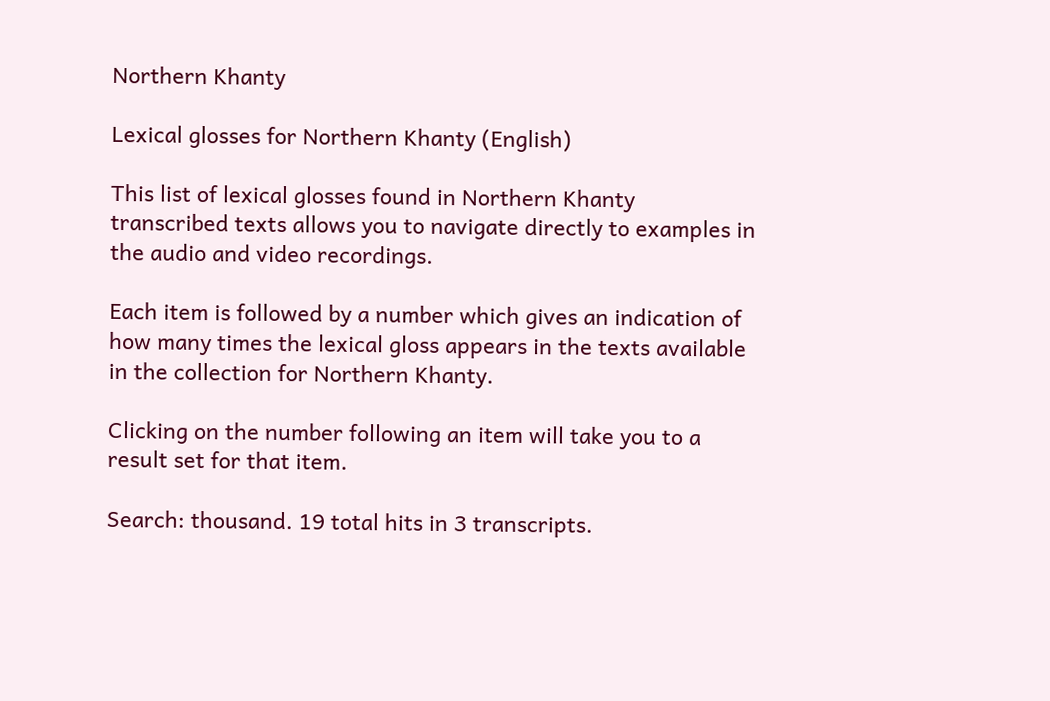Northern Khanty

Lexical glosses for Northern Khanty (English)

This list of lexical glosses found in Northern Khanty transcribed texts allows you to navigate directly to examples in the audio and video recordings.

Each item is followed by a number which gives an indication of how many times the lexical gloss appears in the texts available in the collection for Northern Khanty.

Clicking on the number following an item will take you to a result set for that item.

Search: thousand. 19 total hits in 3 transcripts.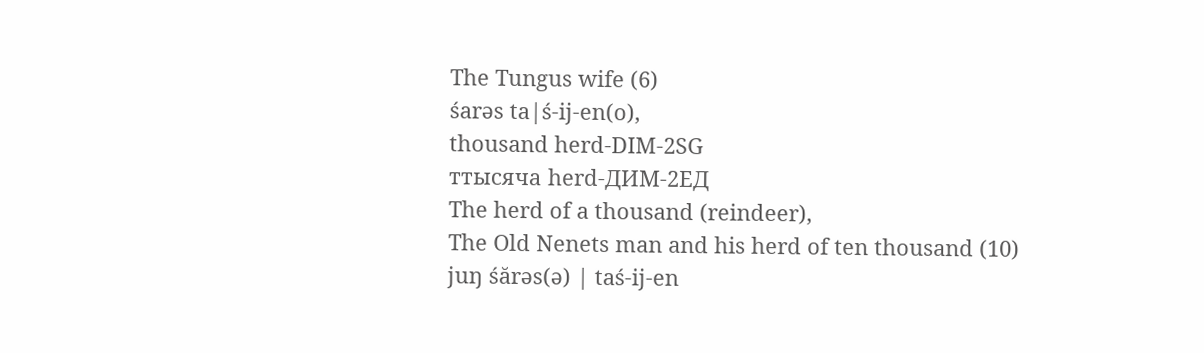The Tungus wife (6)
śarəs ta|ś-ij-en(o),
thousand herd-DIM-2SG
ттысяча herd-ДИМ-2ЕД
The herd of a thousand (reindeer),
The Old Nenets man and his herd of ten thousand (10)
juŋ śărəs(ə) | taś-ij-en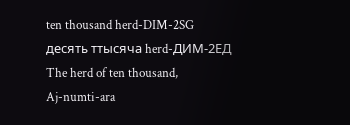ten thousand herd-DIM-2SG
десять ттысяча herd-ДИМ-2ЕД
The herd of ten thousand,
Aj-numti-ara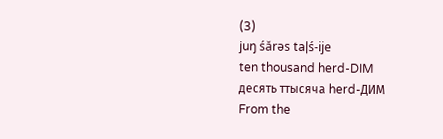(3)
juŋ śărəs ta|ś-ije
ten thousand herd-DIM
десять ттысяча herd-ДИМ
From the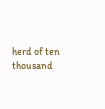herd of ten thousand